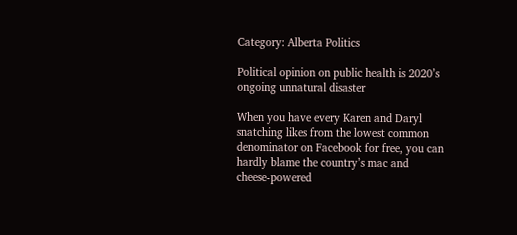Category: Alberta Politics

Political opinion on public health is 2020’s ongoing unnatural disaster

When you have every Karen and Daryl snatching likes from the lowest common denominator on Facebook for free, you can hardly blame the country’s mac and cheese-powered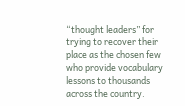“thought leaders” for trying to recover their place as the chosen few who provide vocabulary lessons to thousands across the country.